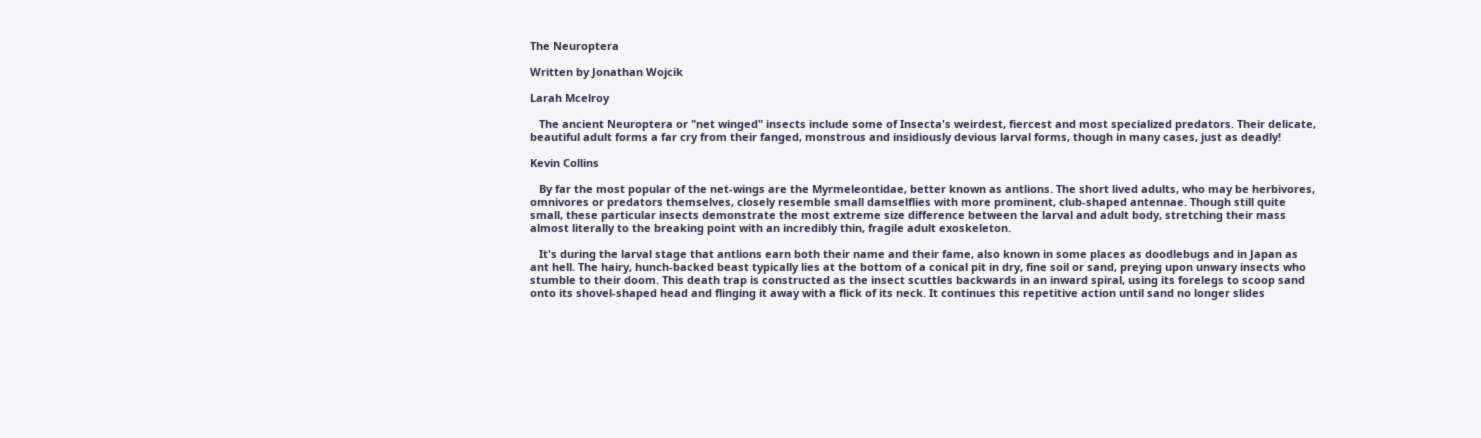The Neuroptera

Written by Jonathan Wojcik

Larah Mcelroy

   The ancient Neuroptera or "net winged" insects include some of Insecta's weirdest, fiercest and most specialized predators. Their delicate, beautiful adult forms a far cry from their fanged, monstrous and insidiously devious larval forms, though in many cases, just as deadly!

Kevin Collins

   By far the most popular of the net-wings are the Myrmeleontidae, better known as antlions. The short lived adults, who may be herbivores, omnivores or predators themselves, closely resemble small damselflies with more prominent, club-shaped antennae. Though still quite small, these particular insects demonstrate the most extreme size difference between the larval and adult body, stretching their mass almost literally to the breaking point with an incredibly thin, fragile adult exoskeleton.

   It's during the larval stage that antlions earn both their name and their fame, also known in some places as doodlebugs and in Japan as ant hell. The hairy, hunch-backed beast typically lies at the bottom of a conical pit in dry, fine soil or sand, preying upon unwary insects who stumble to their doom. This death trap is constructed as the insect scuttles backwards in an inward spiral, using its forelegs to scoop sand onto its shovel-shaped head and flinging it away with a flick of its neck. It continues this repetitive action until sand no longer slides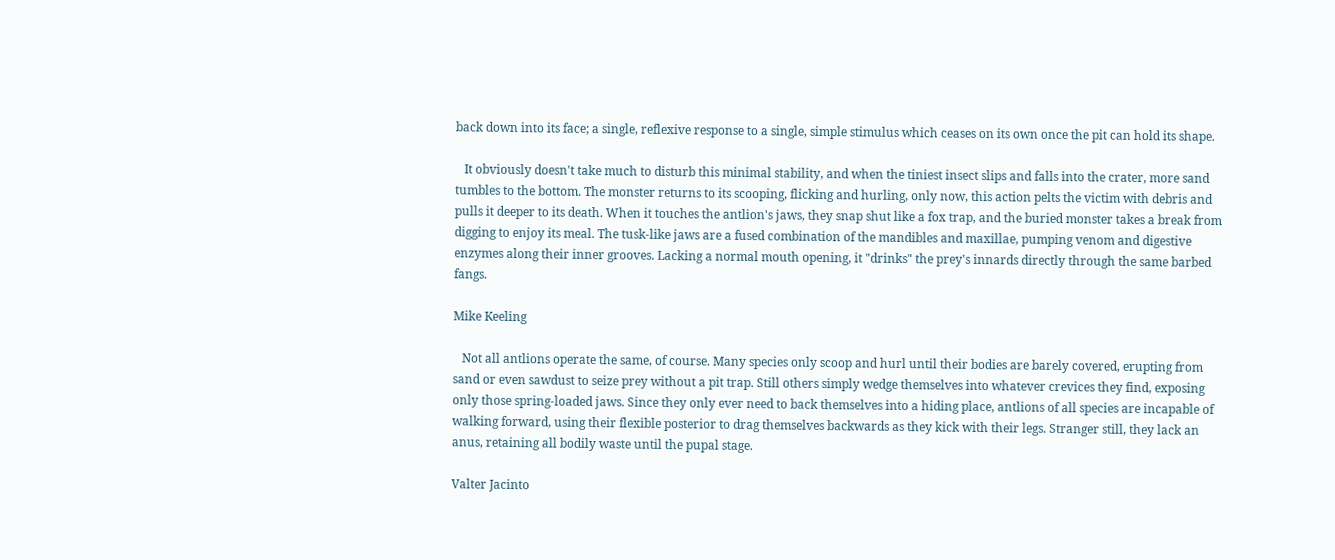back down into its face; a single, reflexive response to a single, simple stimulus which ceases on its own once the pit can hold its shape.

   It obviously doesn't take much to disturb this minimal stability, and when the tiniest insect slips and falls into the crater, more sand tumbles to the bottom. The monster returns to its scooping, flicking and hurling, only now, this action pelts the victim with debris and pulls it deeper to its death. When it touches the antlion's jaws, they snap shut like a fox trap, and the buried monster takes a break from digging to enjoy its meal. The tusk-like jaws are a fused combination of the mandibles and maxillae, pumping venom and digestive enzymes along their inner grooves. Lacking a normal mouth opening, it "drinks" the prey's innards directly through the same barbed fangs.

Mike Keeling

   Not all antlions operate the same, of course. Many species only scoop and hurl until their bodies are barely covered, erupting from sand or even sawdust to seize prey without a pit trap. Still others simply wedge themselves into whatever crevices they find, exposing only those spring-loaded jaws. Since they only ever need to back themselves into a hiding place, antlions of all species are incapable of walking forward, using their flexible posterior to drag themselves backwards as they kick with their legs. Stranger still, they lack an anus, retaining all bodily waste until the pupal stage.

Valter Jacinto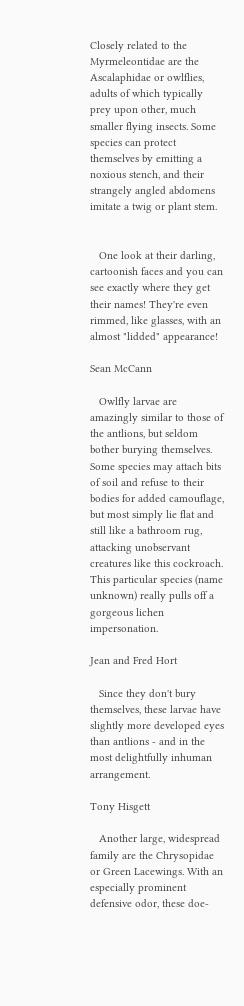Closely related to the Myrmeleontidae are the Ascalaphidae or owlflies, adults of which typically prey upon other, much smaller flying insects. Some species can protect themselves by emitting a noxious stench, and their strangely angled abdomens imitate a twig or plant stem.


   One look at their darling, cartoonish faces and you can see exactly where they get their names! They're even rimmed, like glasses, with an almost "lidded" appearance!

Sean McCann

   Owlfly larvae are amazingly similar to those of the antlions, but seldom bother burying themselves. Some species may attach bits of soil and refuse to their bodies for added camouflage, but most simply lie flat and still like a bathroom rug, attacking unobservant creatures like this cockroach. This particular species (name unknown) really pulls off a gorgeous lichen impersonation.

Jean and Fred Hort

   Since they don't bury themselves, these larvae have slightly more developed eyes than antlions - and in the most delightfully inhuman arrangement.

Tony Hisgett

   Another large, widespread family are the Chrysopidae or Green Lacewings. With an especially prominent defensive odor, these doe-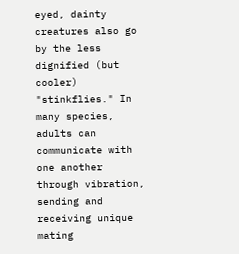eyed, dainty creatures also go by the less dignified (but cooler) "stinkflies." In many species, adults can communicate with one another through vibration, sending and receiving unique mating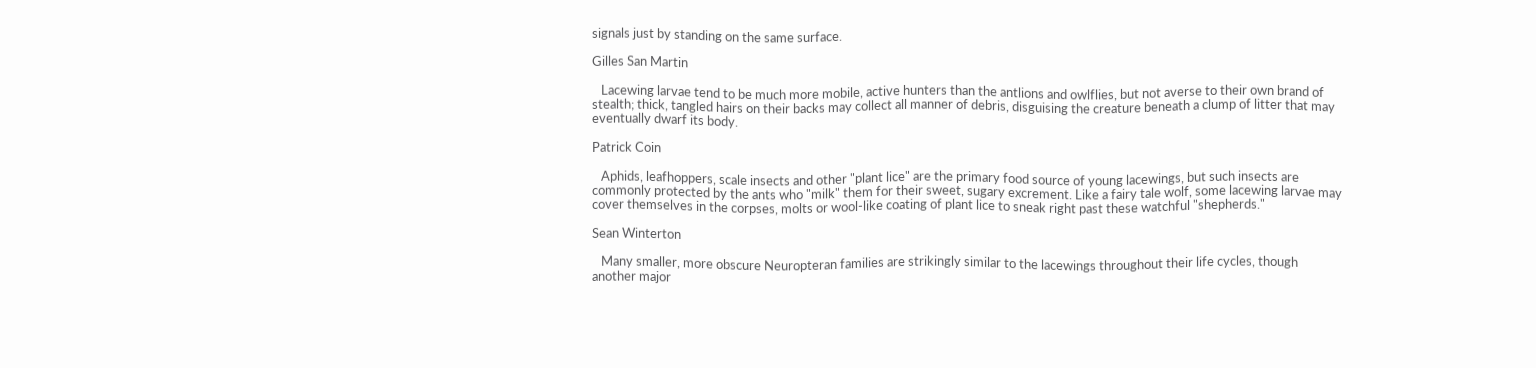signals just by standing on the same surface.

Gilles San Martin

   Lacewing larvae tend to be much more mobile, active hunters than the antlions and owlflies, but not averse to their own brand of stealth; thick, tangled hairs on their backs may collect all manner of debris, disguising the creature beneath a clump of litter that may eventually dwarf its body.

Patrick Coin

   Aphids, leafhoppers, scale insects and other "plant lice" are the primary food source of young lacewings, but such insects are commonly protected by the ants who "milk" them for their sweet, sugary excrement. Like a fairy tale wolf, some lacewing larvae may cover themselves in the corpses, molts or wool-like coating of plant lice to sneak right past these watchful "shepherds."

Sean Winterton

   Many smaller, more obscure Neuropteran families are strikingly similar to the lacewings throughout their life cycles, though another major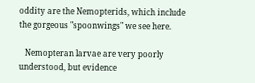oddity are the Nemopterids, which include the gorgeous "spoonwings" we see here.

   Nemopteran larvae are very poorly understood, but evidence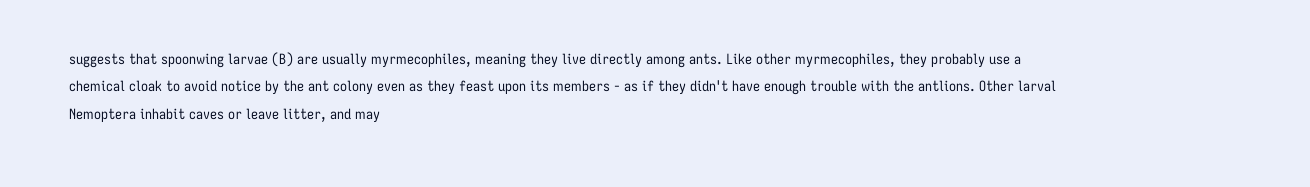suggests that spoonwing larvae (B) are usually myrmecophiles, meaning they live directly among ants. Like other myrmecophiles, they probably use a chemical cloak to avoid notice by the ant colony even as they feast upon its members - as if they didn't have enough trouble with the antlions. Other larval Nemoptera inhabit caves or leave litter, and may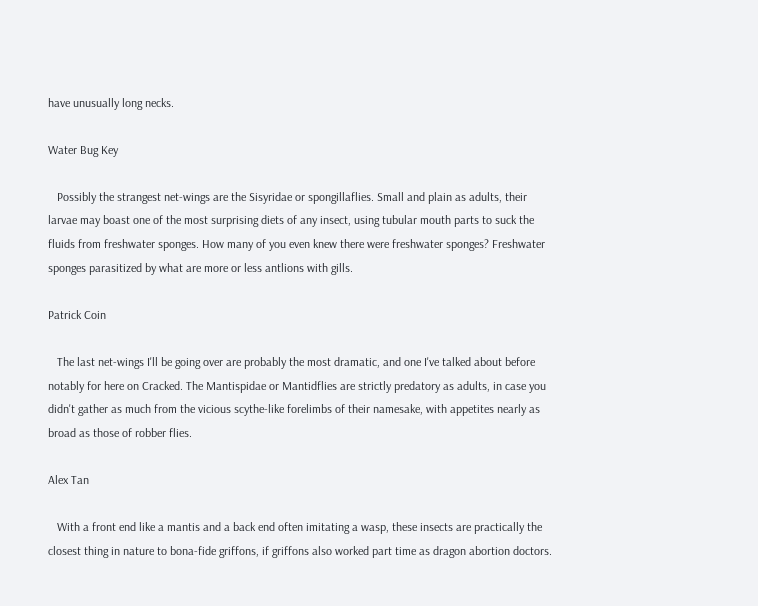have unusually long necks.

Water Bug Key

   Possibly the strangest net-wings are the Sisyridae or spongillaflies. Small and plain as adults, their larvae may boast one of the most surprising diets of any insect, using tubular mouth parts to suck the fluids from freshwater sponges. How many of you even knew there were freshwater sponges? Freshwater sponges parasitized by what are more or less antlions with gills.

Patrick Coin

   The last net-wings I'll be going over are probably the most dramatic, and one I've talked about before notably for here on Cracked. The Mantispidae or Mantidflies are strictly predatory as adults, in case you didn't gather as much from the vicious scythe-like forelimbs of their namesake, with appetites nearly as broad as those of robber flies.

Alex Tan

   With a front end like a mantis and a back end often imitating a wasp, these insects are practically the closest thing in nature to bona-fide griffons, if griffons also worked part time as dragon abortion doctors.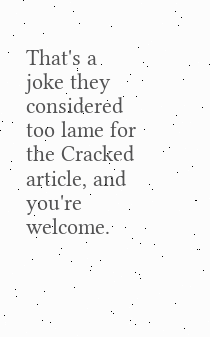That's a joke they considered too lame for the Cracked article, and you're welcome.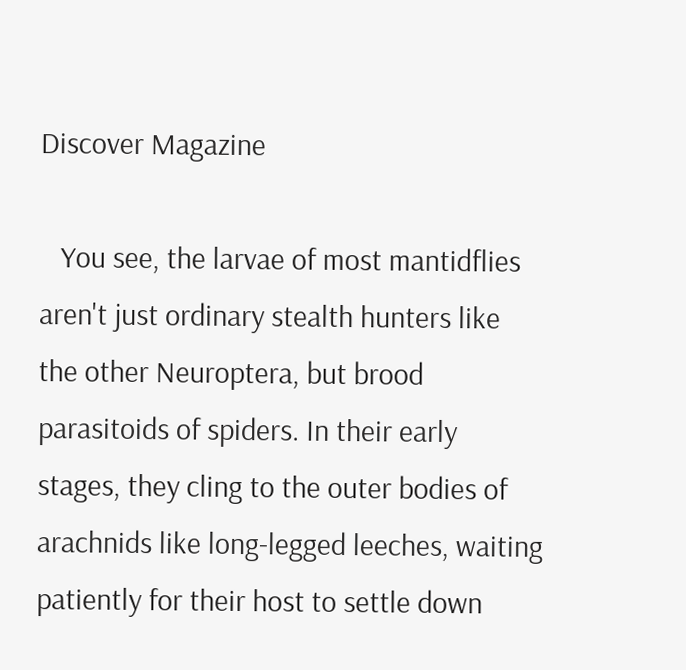Discover Magazine

   You see, the larvae of most mantidflies aren't just ordinary stealth hunters like the other Neuroptera, but brood parasitoids of spiders. In their early stages, they cling to the outer bodies of arachnids like long-legged leeches, waiting patiently for their host to settle down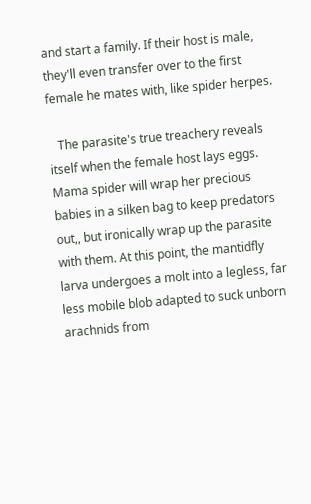and start a family. If their host is male, they'll even transfer over to the first female he mates with, like spider herpes.

   The parasite's true treachery reveals itself when the female host lays eggs. Mama spider will wrap her precious babies in a silken bag to keep predators out,, but ironically wrap up the parasite with them. At this point, the mantidfly larva undergoes a molt into a legless, far less mobile blob adapted to suck unborn arachnids from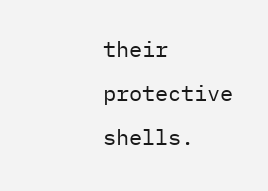their protective shells.